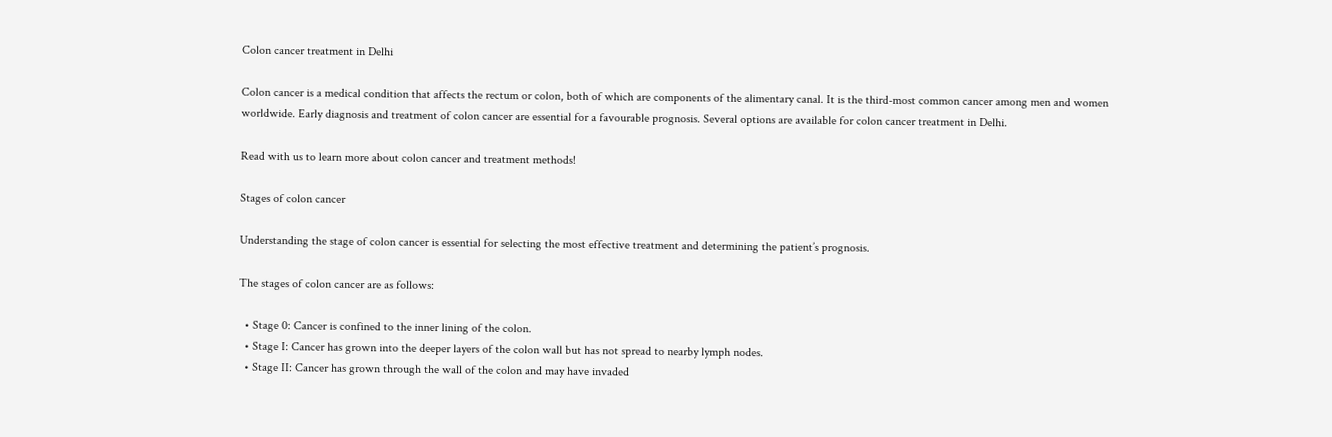Colon cancer treatment in Delhi

Colon cancer is a medical condition that affects the rectum or colon, both of which are components of the alimentary canal. It is the third-most common cancer among men and women worldwide. Early diagnosis and treatment of colon cancer are essential for a favourable prognosis. Several options are available for colon cancer treatment in Delhi.

Read with us to learn more about colon cancer and treatment methods!

Stages of colon cancer

Understanding the stage of colon cancer is essential for selecting the most effective treatment and determining the patient’s prognosis.

The stages of colon cancer are as follows:

  • Stage 0: Cancer is confined to the inner lining of the colon.
  • Stage I: Cancer has grown into the deeper layers of the colon wall but has not spread to nearby lymph nodes.
  • Stage II: Cancer has grown through the wall of the colon and may have invaded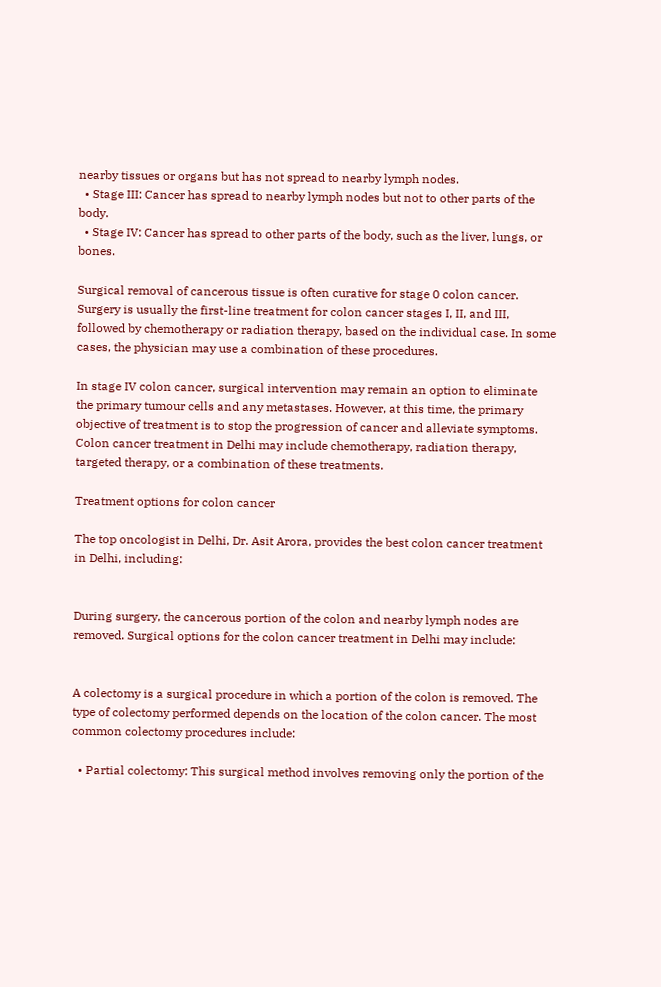nearby tissues or organs but has not spread to nearby lymph nodes.
  • Stage III: Cancer has spread to nearby lymph nodes but not to other parts of the body.
  • Stage IV: Cancer has spread to other parts of the body, such as the liver, lungs, or bones.

Surgical removal of cancerous tissue is often curative for stage 0 colon cancer. Surgery is usually the first-line treatment for colon cancer stages I, II, and III, followed by chemotherapy or radiation therapy, based on the individual case. In some cases, the physician may use a combination of these procedures.

In stage IV colon cancer, surgical intervention may remain an option to eliminate the primary tumour cells and any metastases. However, at this time, the primary objective of treatment is to stop the progression of cancer and alleviate symptoms. Colon cancer treatment in Delhi may include chemotherapy, radiation therapy, targeted therapy, or a combination of these treatments.

Treatment options for colon cancer

The top oncologist in Delhi, Dr. Asit Arora, provides the best colon cancer treatment in Delhi, including:


During surgery, the cancerous portion of the colon and nearby lymph nodes are removed. Surgical options for the colon cancer treatment in Delhi may include:


A colectomy is a surgical procedure in which a portion of the colon is removed. The type of colectomy performed depends on the location of the colon cancer. The most common colectomy procedures include:

  • Partial colectomy: This surgical method involves removing only the portion of the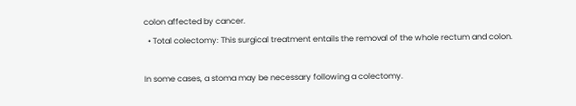colon affected by cancer.
  • Total colectomy: This surgical treatment entails the removal of the whole rectum and colon.

In some cases, a stoma may be necessary following a colectomy.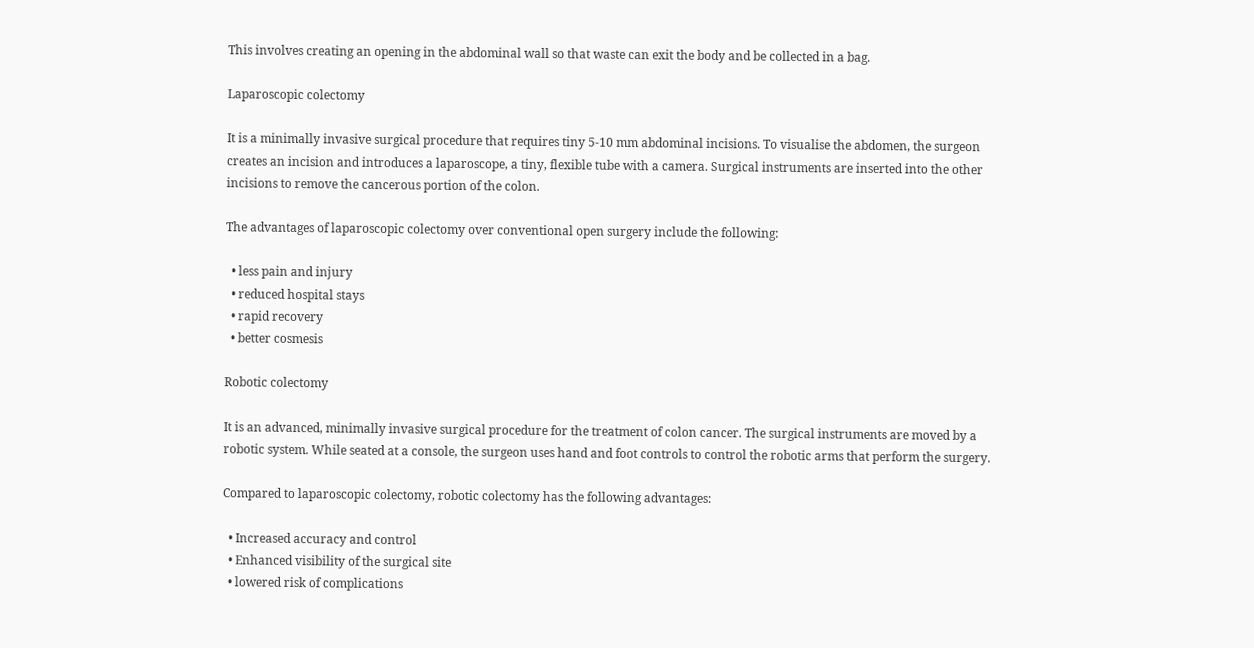This involves creating an opening in the abdominal wall so that waste can exit the body and be collected in a bag.

Laparoscopic colectomy

It is a minimally invasive surgical procedure that requires tiny 5-10 mm abdominal incisions. To visualise the abdomen, the surgeon creates an incision and introduces a laparoscope, a tiny, flexible tube with a camera. Surgical instruments are inserted into the other incisions to remove the cancerous portion of the colon.

The advantages of laparoscopic colectomy over conventional open surgery include the following:

  • less pain and injury
  • reduced hospital stays
  • rapid recovery
  • better cosmesis

Robotic colectomy

It is an advanced, minimally invasive surgical procedure for the treatment of colon cancer. The surgical instruments are moved by a robotic system. While seated at a console, the surgeon uses hand and foot controls to control the robotic arms that perform the surgery.

Compared to laparoscopic colectomy, robotic colectomy has the following advantages:

  • Increased accuracy and control
  • Enhanced visibility of the surgical site
  • lowered risk of complications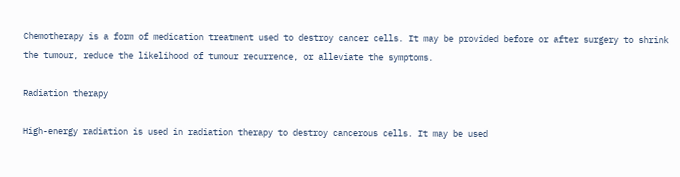Chemotherapy is a form of medication treatment used to destroy cancer cells. It may be provided before or after surgery to shrink the tumour, reduce the likelihood of tumour recurrence, or alleviate the symptoms.

Radiation therapy

High-energy radiation is used in radiation therapy to destroy cancerous cells. It may be used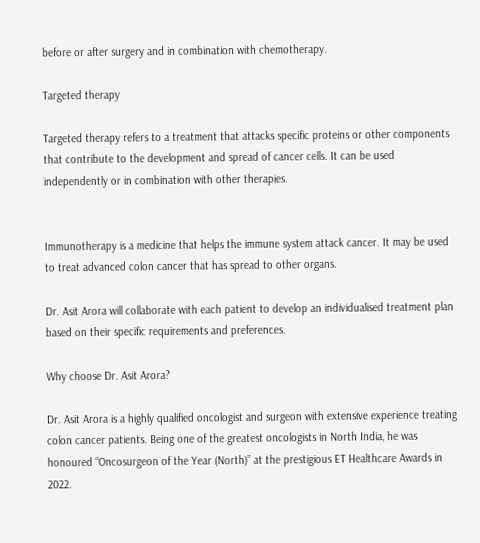before or after surgery and in combination with chemotherapy.

Targeted therapy

Targeted therapy refers to a treatment that attacks specific proteins or other components that contribute to the development and spread of cancer cells. It can be used independently or in combination with other therapies.


Immunotherapy is a medicine that helps the immune system attack cancer. It may be used to treat advanced colon cancer that has spread to other organs.

Dr. Asit Arora will collaborate with each patient to develop an individualised treatment plan based on their specific requirements and preferences.

Why choose Dr. Asit Arora?

Dr. Asit Arora is a highly qualified oncologist and surgeon with extensive experience treating colon cancer patients. Being one of the greatest oncologists in North India, he was honoured “Oncosurgeon of the Year (North)” at the prestigious ET Healthcare Awards in 2022.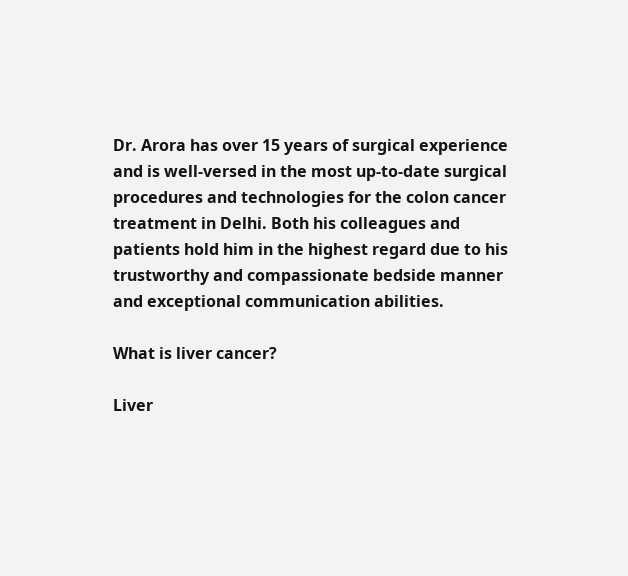Dr. Arora has over 15 years of surgical experience and is well-versed in the most up-to-date surgical procedures and technologies for the colon cancer treatment in Delhi. Both his colleagues and patients hold him in the highest regard due to his trustworthy and compassionate bedside manner and exceptional communication abilities.

What is liver cancer?

Liver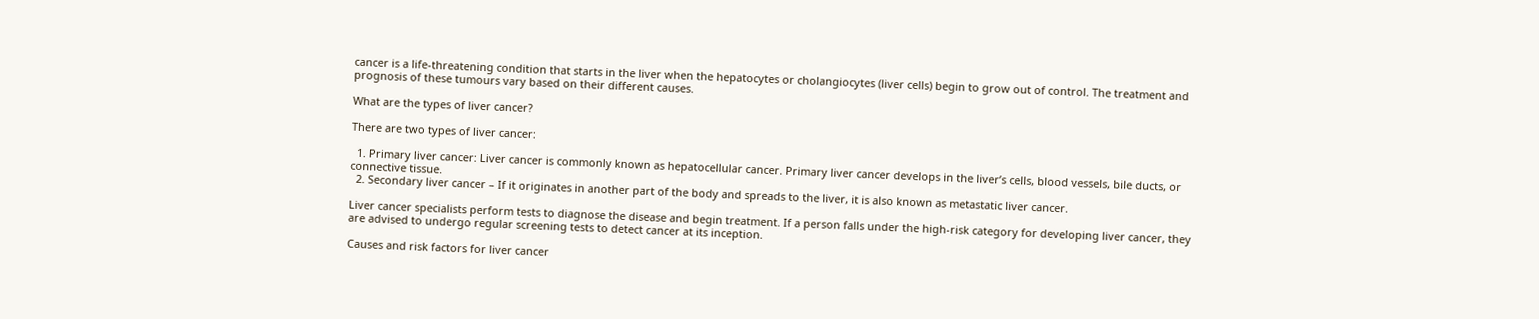cancer is a life-threatening condition that starts in the liver when the hepatocytes or cholangiocytes (liver cells) begin to grow out of control. The treatment and prognosis of these tumours vary based on their different causes.

What are the types of liver cancer?

There are two types of liver cancer:

  1. Primary liver cancer: Liver cancer is commonly known as hepatocellular cancer. Primary liver cancer develops in the liver’s cells, blood vessels, bile ducts, or connective tissue.
  2. Secondary liver cancer – If it originates in another part of the body and spreads to the liver, it is also known as metastatic liver cancer.

Liver cancer specialists perform tests to diagnose the disease and begin treatment. If a person falls under the high-risk category for developing liver cancer, they are advised to undergo regular screening tests to detect cancer at its inception.

Causes and risk factors for liver cancer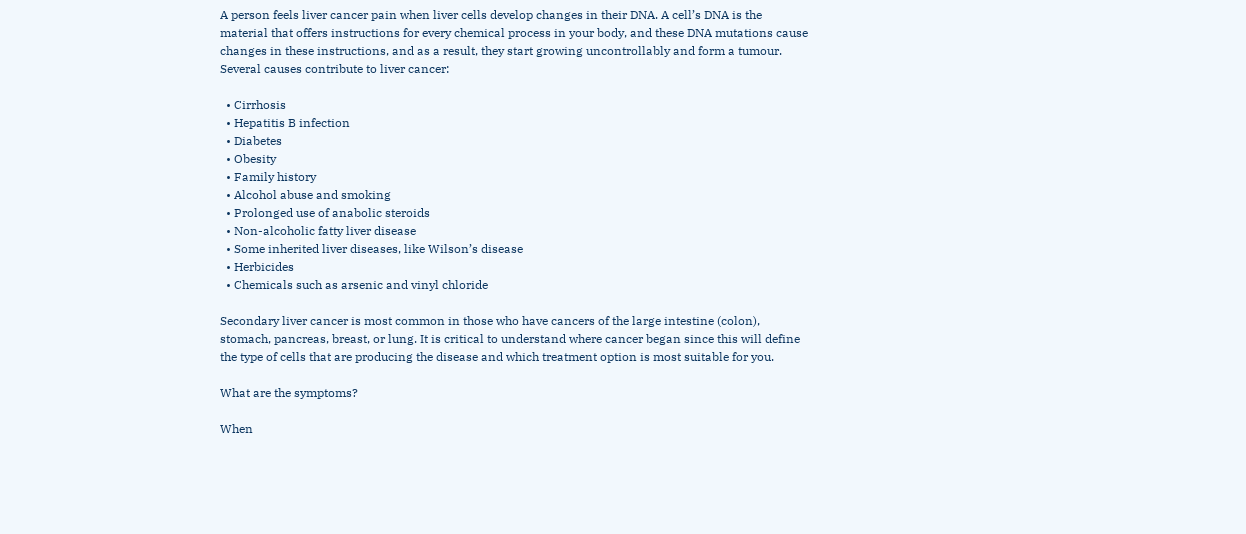A person feels liver cancer pain when liver cells develop changes in their DNA. A cell’s DNA is the material that offers instructions for every chemical process in your body, and these DNA mutations cause changes in these instructions, and as a result, they start growing uncontrollably and form a tumour. Several causes contribute to liver cancer:

  • Cirrhosis
  • Hepatitis B infection
  • Diabetes
  • Obesity
  • Family history
  • Alcohol abuse and smoking
  • Prolonged use of anabolic steroids
  • Non-alcoholic fatty liver disease
  • Some inherited liver diseases, like Wilson’s disease
  • Herbicides
  • Chemicals such as arsenic and vinyl chloride

Secondary liver cancer is most common in those who have cancers of the large intestine (colon), stomach, pancreas, breast, or lung. It is critical to understand where cancer began since this will define the type of cells that are producing the disease and which treatment option is most suitable for you.

What are the symptoms?

When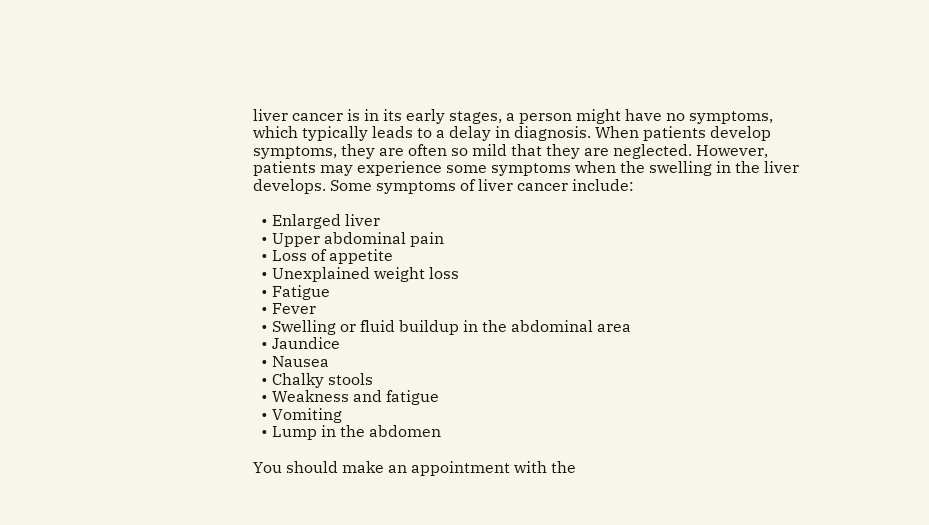liver cancer is in its early stages, a person might have no symptoms, which typically leads to a delay in diagnosis. When patients develop symptoms, they are often so mild that they are neglected. However, patients may experience some symptoms when the swelling in the liver develops. Some symptoms of liver cancer include:

  • Enlarged liver
  • Upper abdominal pain
  • Loss of appetite
  • Unexplained weight loss
  • Fatigue
  • Fever
  • Swelling or fluid buildup in the abdominal area
  • Jaundice
  • Nausea
  • Chalky stools
  • Weakness and fatigue
  • Vomiting
  • Lump in the abdomen

You should make an appointment with the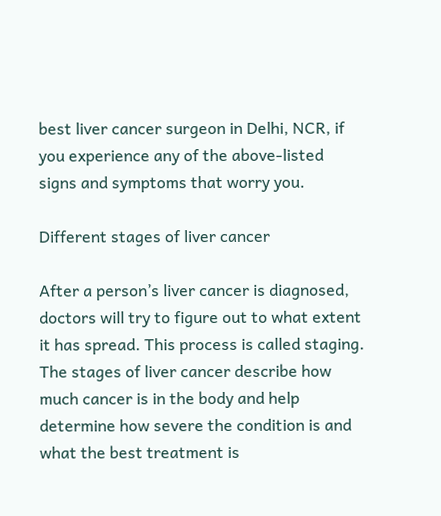best liver cancer surgeon in Delhi, NCR, if you experience any of the above-listed signs and symptoms that worry you.

Different stages of liver cancer

After a person’s liver cancer is diagnosed, doctors will try to figure out to what extent it has spread. This process is called staging. The stages of liver cancer describe how much cancer is in the body and help determine how severe the condition is and what the best treatment is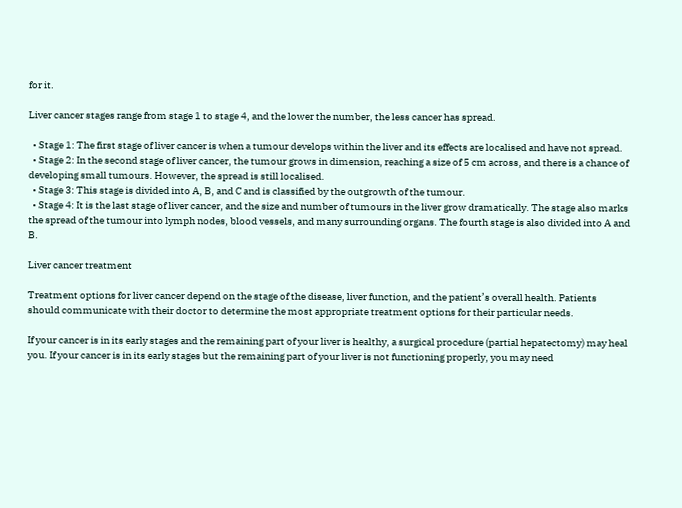for it.

Liver cancer stages range from stage 1 to stage 4, and the lower the number, the less cancer has spread.

  • Stage 1: The first stage of liver cancer is when a tumour develops within the liver and its effects are localised and have not spread.
  • Stage 2: In the second stage of liver cancer, the tumour grows in dimension, reaching a size of 5 cm across, and there is a chance of developing small tumours. However, the spread is still localised.
  • Stage 3: This stage is divided into A, B, and C and is classified by the outgrowth of the tumour.
  • Stage 4: It is the last stage of liver cancer, and the size and number of tumours in the liver grow dramatically. The stage also marks the spread of the tumour into lymph nodes, blood vessels, and many surrounding organs. The fourth stage is also divided into A and B.

Liver cancer treatment

Treatment options for liver cancer depend on the stage of the disease, liver function, and the patient’s overall health. Patients should communicate with their doctor to determine the most appropriate treatment options for their particular needs.

If your cancer is in its early stages and the remaining part of your liver is healthy, a surgical procedure (partial hepatectomy) may heal you. If your cancer is in its early stages but the remaining part of your liver is not functioning properly, you may need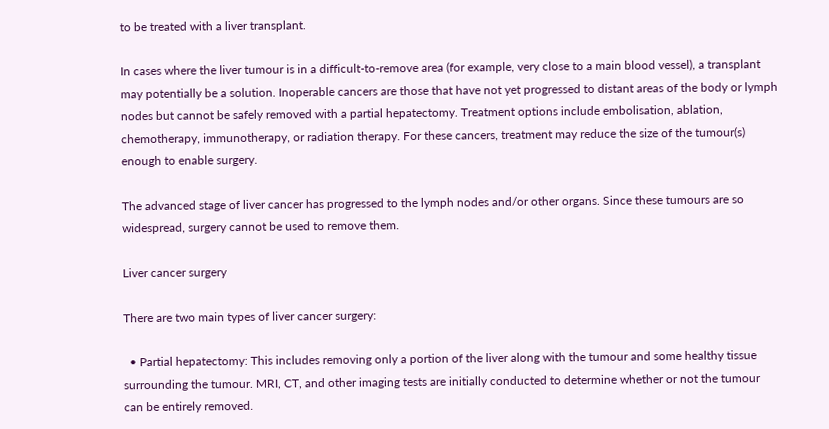to be treated with a liver transplant.

In cases where the liver tumour is in a difficult-to-remove area (for example, very close to a main blood vessel), a transplant may potentially be a solution. Inoperable cancers are those that have not yet progressed to distant areas of the body or lymph nodes but cannot be safely removed with a partial hepatectomy. Treatment options include embolisation, ablation, chemotherapy, immunotherapy, or radiation therapy. For these cancers, treatment may reduce the size of the tumour(s) enough to enable surgery.

The advanced stage of liver cancer has progressed to the lymph nodes and/or other organs. Since these tumours are so widespread, surgery cannot be used to remove them.

Liver cancer surgery

There are two main types of liver cancer surgery:

  • Partial hepatectomy: This includes removing only a portion of the liver along with the tumour and some healthy tissue surrounding the tumour. MRI, CT, and other imaging tests are initially conducted to determine whether or not the tumour can be entirely removed.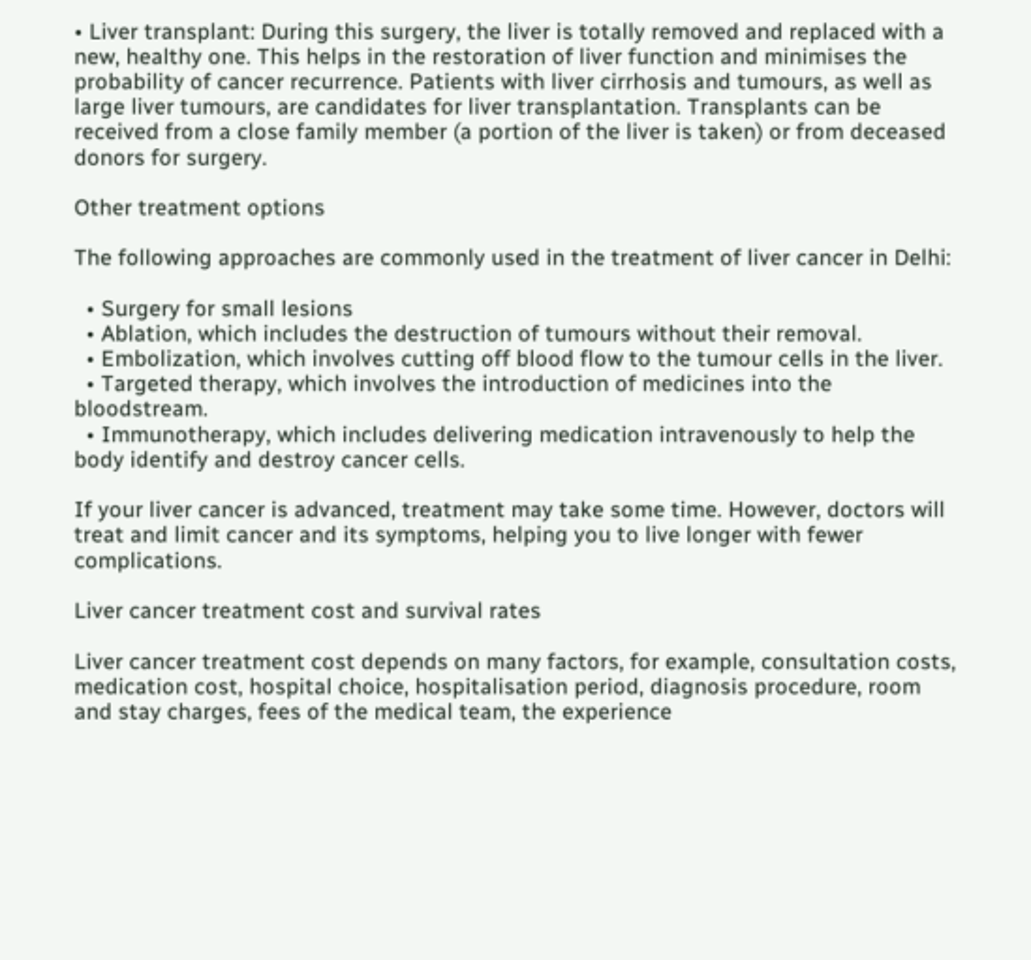• Liver transplant: During this surgery, the liver is totally removed and replaced with a new, healthy one. This helps in the restoration of liver function and minimises the probability of cancer recurrence. Patients with liver cirrhosis and tumours, as well as large liver tumours, are candidates for liver transplantation. Transplants can be received from a close family member (a portion of the liver is taken) or from deceased donors for surgery.

Other treatment options

The following approaches are commonly used in the treatment of liver cancer in Delhi:

  • Surgery for small lesions
  • Ablation, which includes the destruction of tumours without their removal.
  • Embolization, which involves cutting off blood flow to the tumour cells in the liver.
  • Targeted therapy, which involves the introduction of medicines into the bloodstream.
  • Immunotherapy, which includes delivering medication intravenously to help the body identify and destroy cancer cells.

If your liver cancer is advanced, treatment may take some time. However, doctors will treat and limit cancer and its symptoms, helping you to live longer with fewer complications.

Liver cancer treatment cost and survival rates

Liver cancer treatment cost depends on many factors, for example, consultation costs, medication cost, hospital choice, hospitalisation period, diagnosis procedure, room and stay charges, fees of the medical team, the experience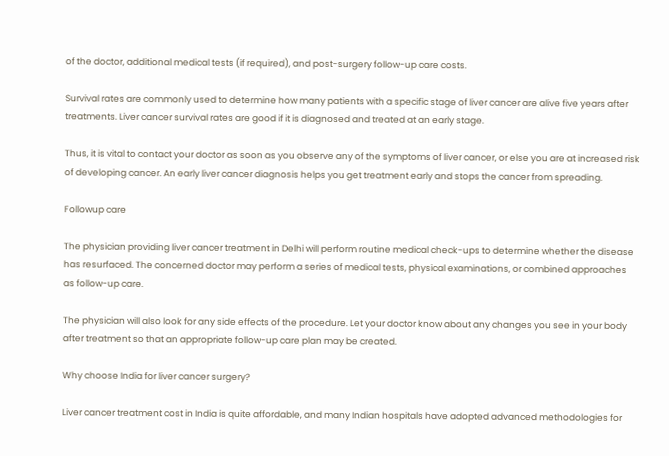of the doctor, additional medical tests (if required), and post-surgery follow-up care costs.

Survival rates are commonly used to determine how many patients with a specific stage of liver cancer are alive five years after treatments. Liver cancer survival rates are good if it is diagnosed and treated at an early stage.

Thus, it is vital to contact your doctor as soon as you observe any of the symptoms of liver cancer, or else you are at increased risk of developing cancer. An early liver cancer diagnosis helps you get treatment early and stops the cancer from spreading.

Followup care

The physician providing liver cancer treatment in Delhi will perform routine medical check-ups to determine whether the disease has resurfaced. The concerned doctor may perform a series of medical tests, physical examinations, or combined approaches as follow-up care.

The physician will also look for any side effects of the procedure. Let your doctor know about any changes you see in your body after treatment so that an appropriate follow-up care plan may be created.

Why choose India for liver cancer surgery?

Liver cancer treatment cost in India is quite affordable, and many Indian hospitals have adopted advanced methodologies for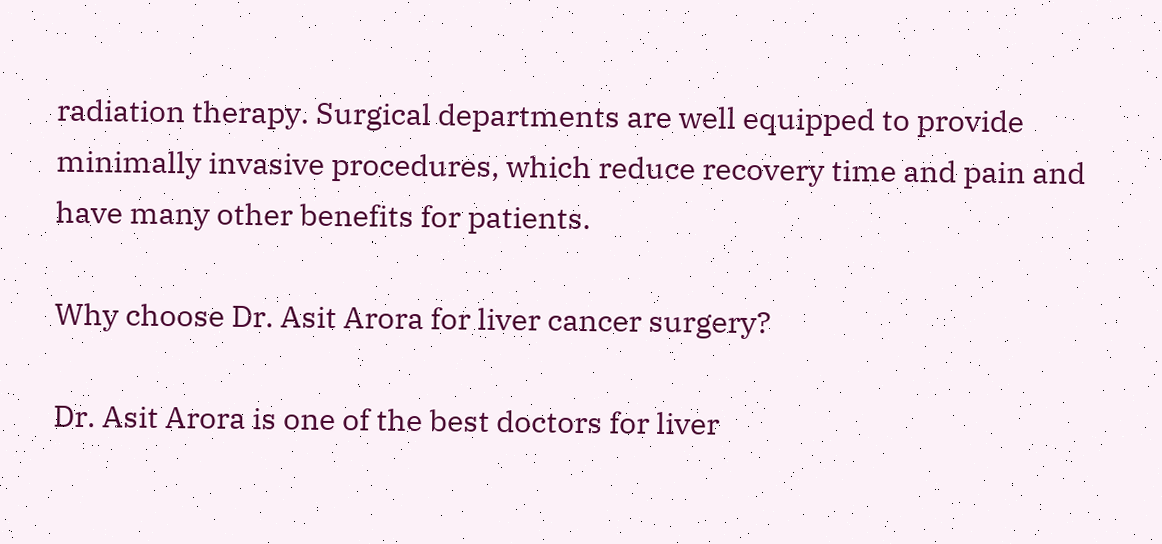radiation therapy. Surgical departments are well equipped to provide minimally invasive procedures, which reduce recovery time and pain and have many other benefits for patients.

Why choose Dr. Asit Arora for liver cancer surgery?

Dr. Asit Arora is one of the best doctors for liver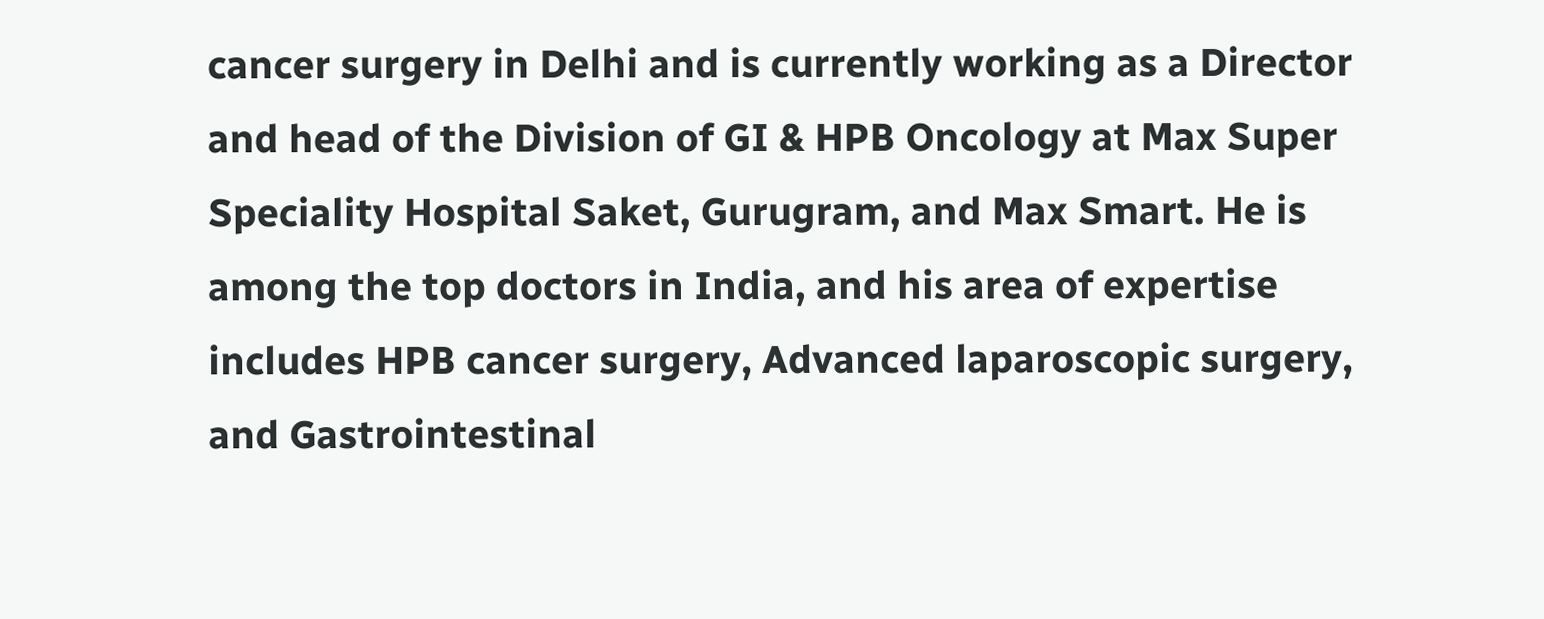cancer surgery in Delhi and is currently working as a Director and head of the Division of GI & HPB Oncology at Max Super Speciality Hospital Saket, Gurugram, and Max Smart. He is among the top doctors in India, and his area of expertise includes HPB cancer surgery, Advanced laparoscopic surgery, and Gastrointestinal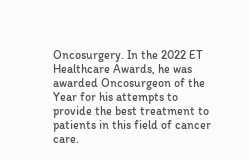Oncosurgery. In the 2022 ET Healthcare Awards, he was awarded Oncosurgeon of the Year for his attempts to provide the best treatment to patients in this field of cancer care.